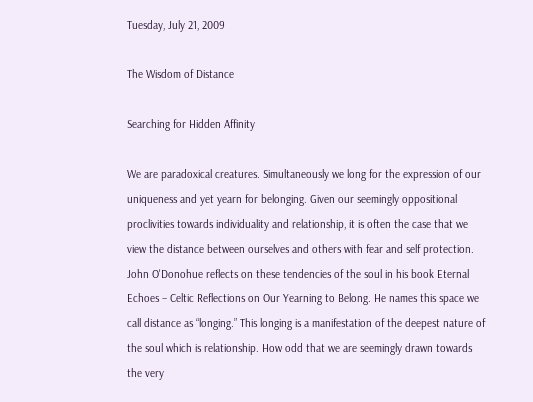Tuesday, July 21, 2009

The Wisdom of Distance

Searching for Hidden Affinity

We are paradoxical creatures. Simultaneously we long for the expression of our uniqueness and yet yearn for belonging. Given our seemingly oppositional proclivities towards individuality and relationship, it is often the case that we view the distance between ourselves and others with fear and self protection. John O'Donohue reflects on these tendencies of the soul in his book Eternal Echoes – Celtic Reflections on Our Yearning to Belong. He names this space we call distance as “longing.” This longing is a manifestation of the deepest nature of the soul which is relationship. How odd that we are seemingly drawn towards the very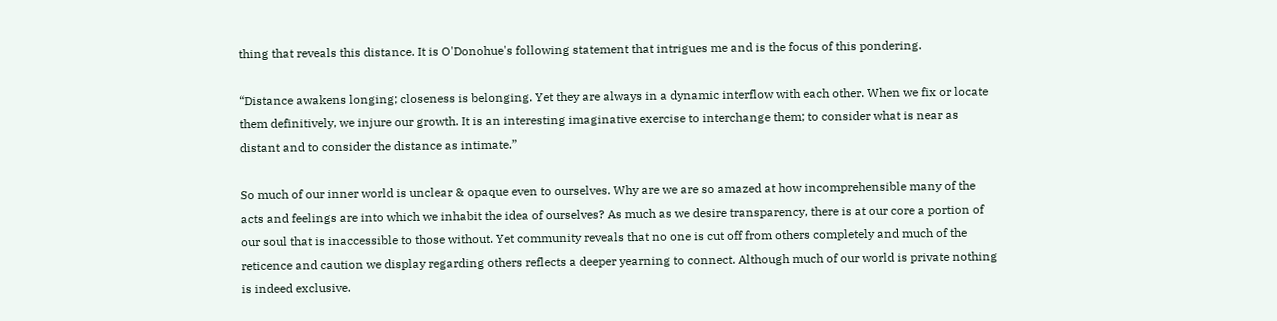thing that reveals this distance. It is O'Donohue's following statement that intrigues me and is the focus of this pondering.

“Distance awakens longing; closeness is belonging. Yet they are always in a dynamic interflow with each other. When we fix or locate them definitively, we injure our growth. It is an interesting imaginative exercise to interchange them; to consider what is near as distant and to consider the distance as intimate.”

So much of our inner world is unclear & opaque even to ourselves. Why are we are so amazed at how incomprehensible many of the acts and feelings are into which we inhabit the idea of ourselves? As much as we desire transparency, there is at our core a portion of our soul that is inaccessible to those without. Yet community reveals that no one is cut off from others completely and much of the reticence and caution we display regarding others reflects a deeper yearning to connect. Although much of our world is private nothing is indeed exclusive.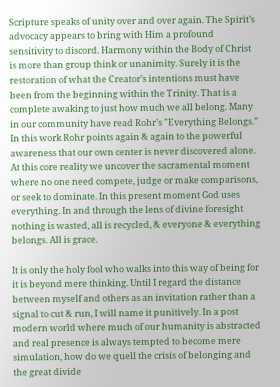Scripture speaks of unity over and over again. The Spirit’s advocacy appears to bring with Him a profound sensitivity to discord. Harmony within the Body of Christ is more than group think or unanimity. Surely it is the restoration of what the Creator’s intentions must have been from the beginning within the Trinity. That is a complete awaking to just how much we all belong. Many in our community have read Rohr’s "Everything Belongs.” In this work Rohr points again & again to the powerful awareness that our own center is never discovered alone. At this core reality we uncover the sacramental moment where no one need compete, judge or make comparisons, or seek to dominate. In this present moment God uses everything. In and through the lens of divine foresight nothing is wasted, all is recycled, & everyone & everything belongs. All is grace.

It is only the holy fool who walks into this way of being for it is beyond mere thinking. Until I regard the distance between myself and others as an invitation rather than a signal to cut & run, I will name it punitively. In a post modern world where much of our humanity is abstracted and real presence is always tempted to become mere simulation, how do we quell the crisis of belonging and the great divide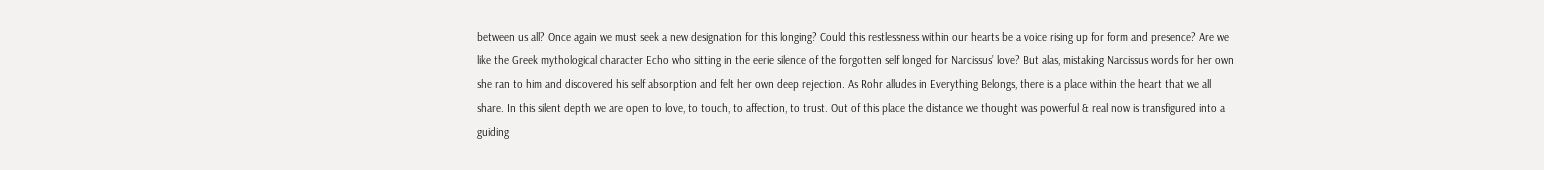between us all? Once again we must seek a new designation for this longing? Could this restlessness within our hearts be a voice rising up for form and presence? Are we like the Greek mythological character Echo who sitting in the eerie silence of the forgotten self longed for Narcissus’ love? But alas, mistaking Narcissus words for her own she ran to him and discovered his self absorption and felt her own deep rejection. As Rohr alludes in Everything Belongs, there is a place within the heart that we all share. In this silent depth we are open to love, to touch, to affection, to trust. Out of this place the distance we thought was powerful & real now is transfigured into a guiding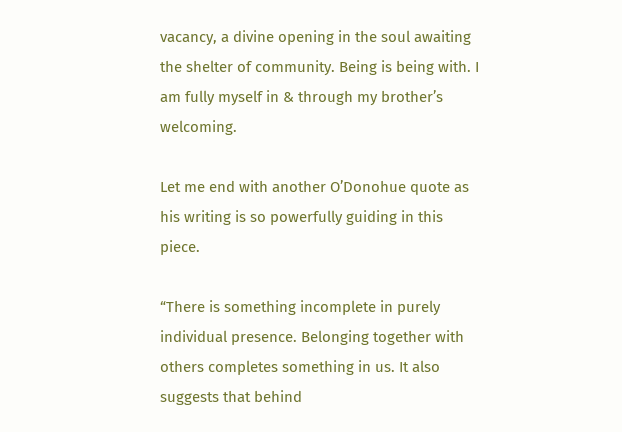vacancy, a divine opening in the soul awaiting the shelter of community. Being is being with. I am fully myself in & through my brother’s welcoming.

Let me end with another O’Donohue quote as his writing is so powerfully guiding in this piece.

“There is something incomplete in purely individual presence. Belonging together with others completes something in us. It also suggests that behind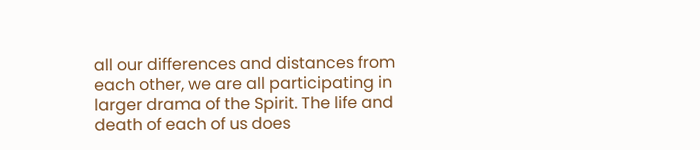all our differences and distances from each other, we are all participating in larger drama of the Spirit. The life and death of each of us does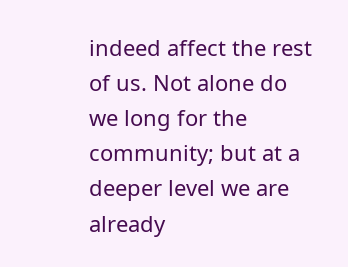indeed affect the rest of us. Not alone do we long for the community; but at a deeper level we are already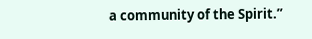a community of the Spirit.”